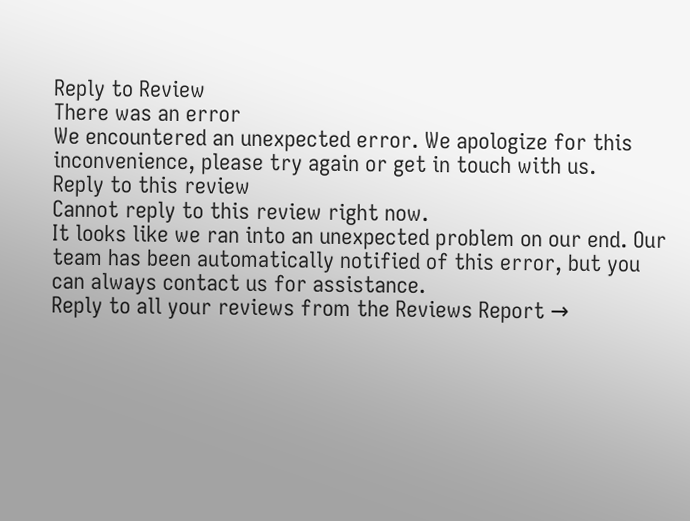Reply to Review
There was an error
We encountered an unexpected error. We apologize for this inconvenience, please try again or get in touch with us.
Reply to this review
Cannot reply to this review right now.
It looks like we ran into an unexpected problem on our end. Our team has been automatically notified of this error, but you can always contact us for assistance.
Reply to all your reviews from the Reviews Report →